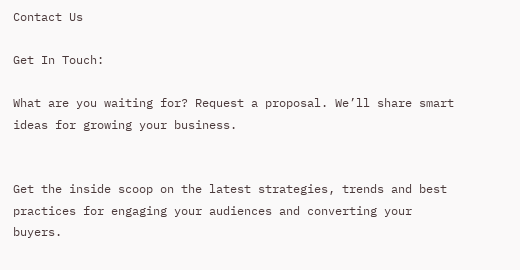Contact Us

Get In Touch:

What are you waiting for? Request a proposal. We’ll share smart ideas for growing your business.


Get the inside scoop on the latest strategies, trends and best practices for engaging your audiences and converting your buyers.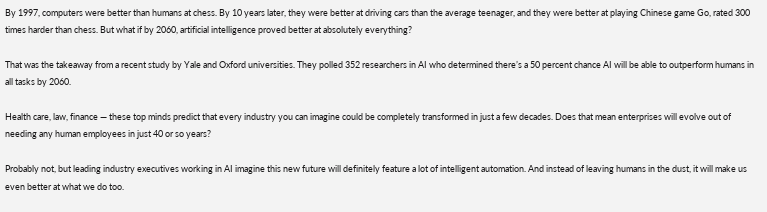By 1997, computers were better than humans at chess. By 10 years later, they were better at driving cars than the average teenager, and they were better at playing Chinese game Go, rated 300 times harder than chess. But what if by 2060, artificial intelligence proved better at absolutely everything?

That was the takeaway from a recent study by Yale and Oxford universities. They polled 352 researchers in AI who determined there’s a 50 percent chance AI will be able to outperform humans in all tasks by 2060.

Health care, law, finance — these top minds predict that every industry you can imagine could be completely transformed in just a few decades. Does that mean enterprises will evolve out of needing any human employees in just 40 or so years?

Probably not, but leading industry executives working in AI imagine this new future will definitely feature a lot of intelligent automation. And instead of leaving humans in the dust, it will make us even better at what we do too.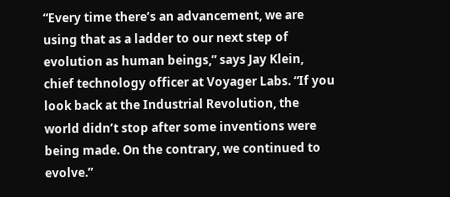“Every time there’s an advancement, we are using that as a ladder to our next step of evolution as human beings,” says Jay Klein, chief technology officer at Voyager Labs. “If you look back at the Industrial Revolution, the world didn’t stop after some inventions were being made. On the contrary, we continued to evolve.”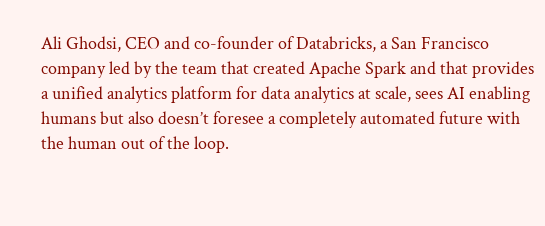Ali Ghodsi, CEO and co-founder of Databricks, a San Francisco company led by the team that created Apache Spark and that provides a unified analytics platform for data analytics at scale, sees AI enabling humans but also doesn’t foresee a completely automated future with the human out of the loop.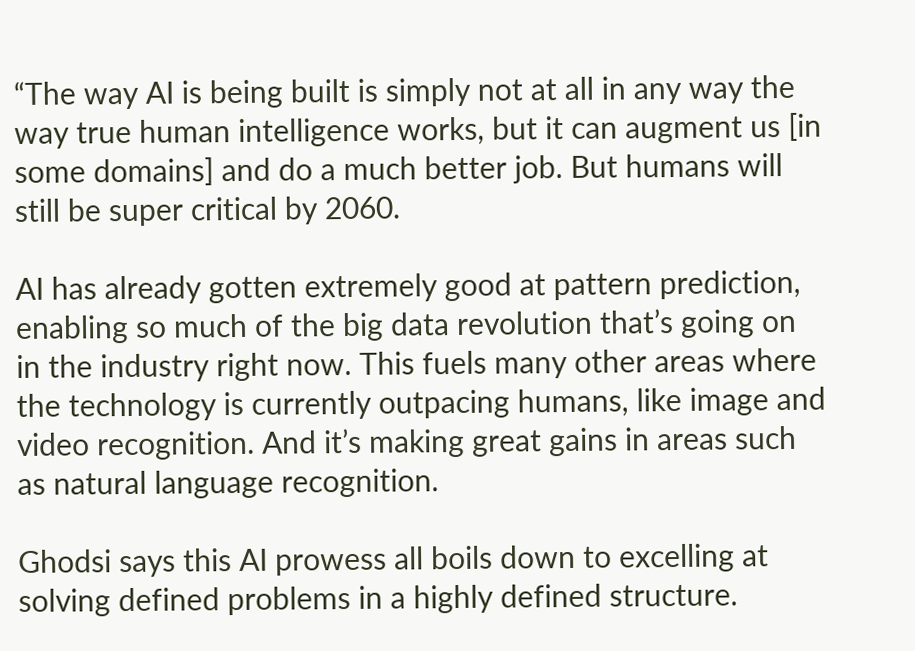“The way AI is being built is simply not at all in any way the way true human intelligence works, but it can augment us [in some domains] and do a much better job. But humans will still be super critical by 2060.

AI has already gotten extremely good at pattern prediction, enabling so much of the big data revolution that’s going on in the industry right now. This fuels many other areas where the technology is currently outpacing humans, like image and video recognition. And it’s making great gains in areas such as natural language recognition.

Ghodsi says this AI prowess all boils down to excelling at solving defined problems in a highly defined structure.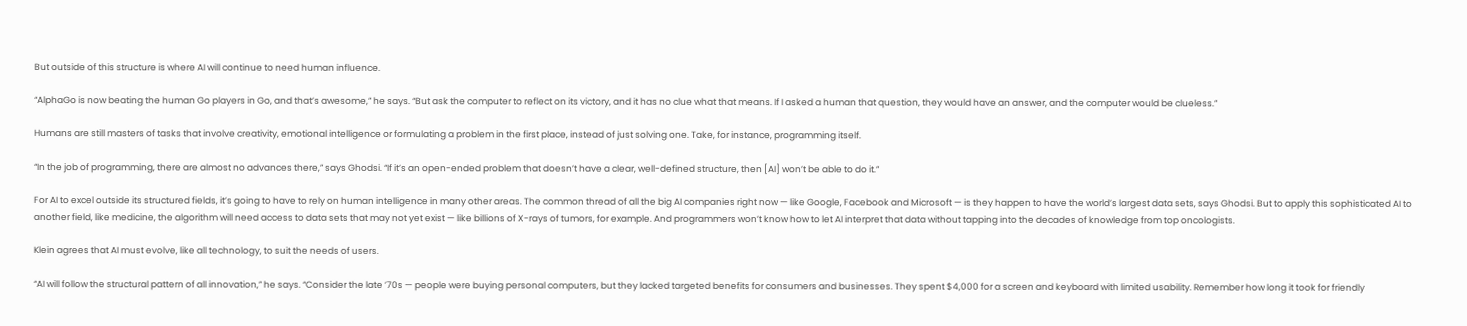But outside of this structure is where AI will continue to need human influence.

“AlphaGo is now beating the human Go players in Go, and that’s awesome,” he says. “But ask the computer to reflect on its victory, and it has no clue what that means. If I asked a human that question, they would have an answer, and the computer would be clueless.”

Humans are still masters of tasks that involve creativity, emotional intelligence or formulating a problem in the first place, instead of just solving one. Take, for instance, programming itself.

“In the job of programming, there are almost no advances there,” says Ghodsi. “If it’s an open-ended problem that doesn’t have a clear, well-defined structure, then [AI] won’t be able to do it.”

For AI to excel outside its structured fields, it’s going to have to rely on human intelligence in many other areas. The common thread of all the big AI companies right now — like Google, Facebook and Microsoft — is they happen to have the world’s largest data sets, says Ghodsi. But to apply this sophisticated AI to another field, like medicine, the algorithm will need access to data sets that may not yet exist — like billions of X-rays of tumors, for example. And programmers won’t know how to let AI interpret that data without tapping into the decades of knowledge from top oncologists.

Klein agrees that AI must evolve, like all technology, to suit the needs of users.

“AI will follow the structural pattern of all innovation,” he says. “Consider the late ’70s — people were buying personal computers, but they lacked targeted benefits for consumers and businesses. They spent $4,000 for a screen and keyboard with limited usability. Remember how long it took for friendly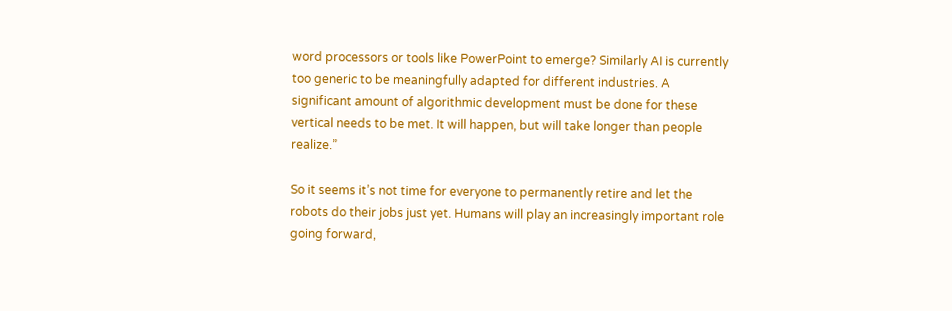word processors or tools like PowerPoint to emerge? Similarly AI is currently too generic to be meaningfully adapted for different industries. A significant amount of algorithmic development must be done for these vertical needs to be met. It will happen, but will take longer than people realize.”

So it seems it’s not time for everyone to permanently retire and let the robots do their jobs just yet. Humans will play an increasingly important role going forward,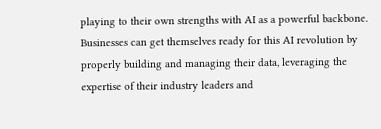playing to their own strengths with AI as a powerful backbone. Businesses can get themselves ready for this AI revolution by properly building and managing their data, leveraging the expertise of their industry leaders and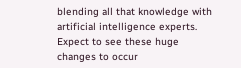blending all that knowledge with artificial intelligence experts. Expect to see these huge changes to occur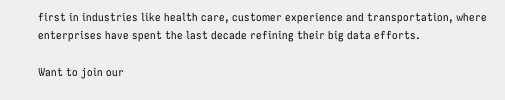first in industries like health care, customer experience and transportation, where enterprises have spent the last decade refining their big data efforts.

Want to join our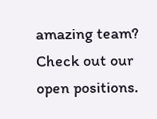amazing team? Check out our open positions.